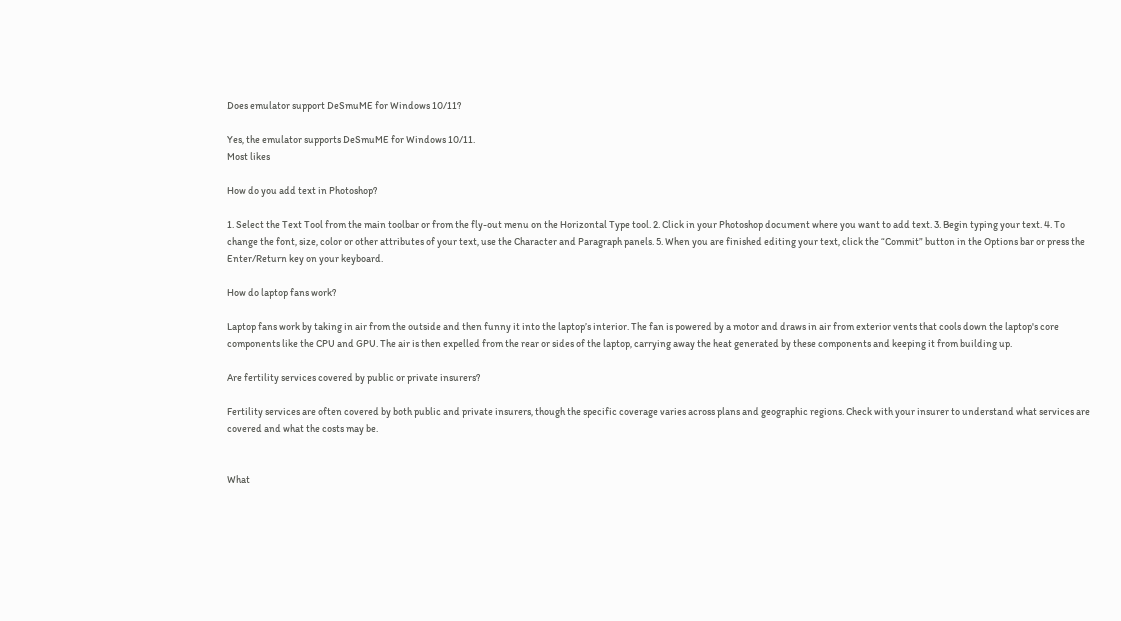Does emulator support DeSmuME for Windows 10/11?

Yes, the emulator supports DeSmuME for Windows 10/11.
Most likes

How do you add text in Photoshop?

1. Select the Text Tool from the main toolbar or from the fly-out menu on the Horizontal Type tool. 2. Click in your Photoshop document where you want to add text. 3. Begin typing your text. 4. To change the font, size, color or other attributes of your text, use the Character and Paragraph panels. 5. When you are finished editing your text, click the “Commit” button in the Options bar or press the Enter/Return key on your keyboard.

How do laptop fans work?

Laptop fans work by taking in air from the outside and then funny it into the laptop’s interior. The fan is powered by a motor and draws in air from exterior vents that cools down the laptop's core components like the CPU and GPU. The air is then expelled from the rear or sides of the laptop, carrying away the heat generated by these components and keeping it from building up.

Are fertility services covered by public or private insurers?

Fertility services are often covered by both public and private insurers, though the specific coverage varies across plans and geographic regions. Check with your insurer to understand what services are covered and what the costs may be.


What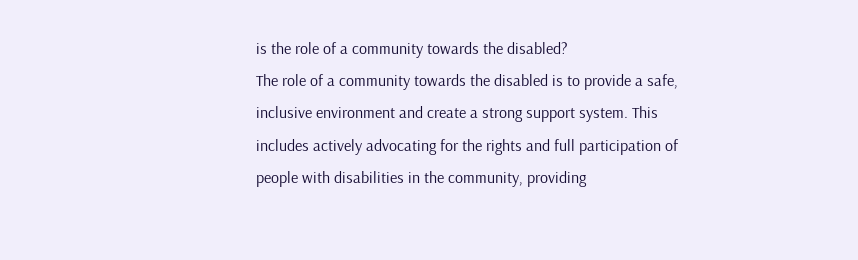is the role of a community towards the disabled?
The role of a community towards the disabled is to provide a safe, inclusive environment and create a strong support system. This includes actively advocating for the rights and full participation of people with disabilities in the community, providing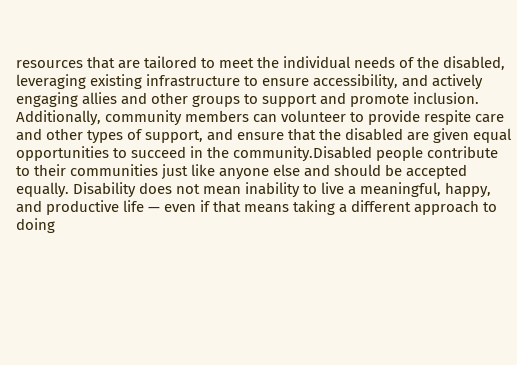resources that are tailored to meet the individual needs of the disabled, leveraging existing infrastructure to ensure accessibility, and actively engaging allies and other groups to support and promote inclusion. Additionally, community members can volunteer to provide respite care and other types of support, and ensure that the disabled are given equal opportunities to succeed in the community.Disabled people contribute to their communities just like anyone else and should be accepted equally. Disability does not mean inability to live a meaningful, happy, and productive life — even if that means taking a different approach to doing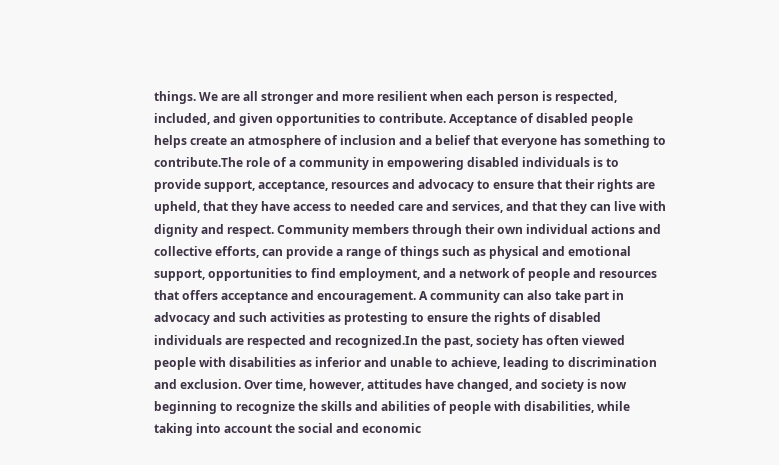things. We are all stronger and more resilient when each person is respected, included, and given opportunities to contribute. Acceptance of disabled people helps create an atmosphere of inclusion and a belief that everyone has something to contribute.The role of a community in empowering disabled individuals is to provide support, acceptance, resources and advocacy to ensure that their rights are upheld, that they have access to needed care and services, and that they can live with dignity and respect. Community members through their own individual actions and collective efforts, can provide a range of things such as physical and emotional support, opportunities to find employment, and a network of people and resources that offers acceptance and encouragement. A community can also take part in advocacy and such activities as protesting to ensure the rights of disabled individuals are respected and recognized.In the past, society has often viewed people with disabilities as inferior and unable to achieve, leading to discrimination and exclusion. Over time, however, attitudes have changed, and society is now beginning to recognize the skills and abilities of people with disabilities, while taking into account the social and economic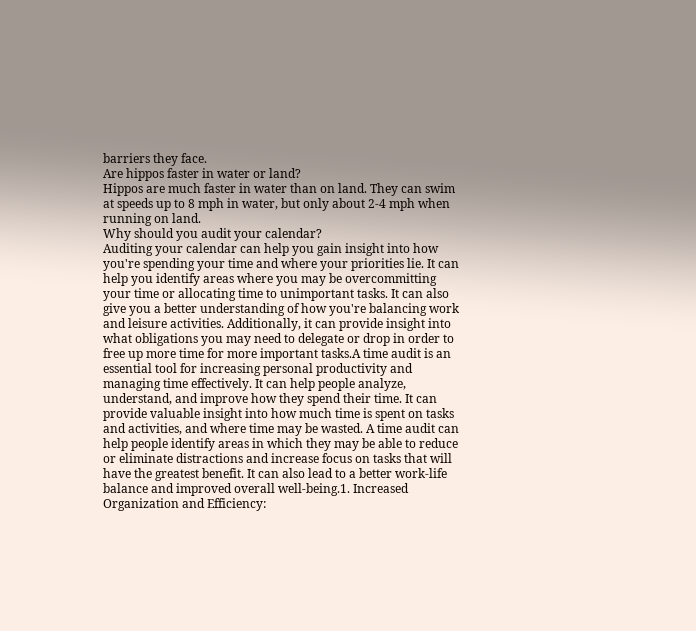barriers they face.
Are hippos faster in water or land?
Hippos are much faster in water than on land. They can swim at speeds up to 8 mph in water, but only about 2-4 mph when running on land.
Why should you audit your calendar?
Auditing your calendar can help you gain insight into how you're spending your time and where your priorities lie. It can help you identify areas where you may be overcommitting your time or allocating time to unimportant tasks. It can also give you a better understanding of how you're balancing work and leisure activities. Additionally, it can provide insight into what obligations you may need to delegate or drop in order to free up more time for more important tasks.A time audit is an essential tool for increasing personal productivity and managing time effectively. It can help people analyze, understand, and improve how they spend their time. It can provide valuable insight into how much time is spent on tasks and activities, and where time may be wasted. A time audit can help people identify areas in which they may be able to reduce or eliminate distractions and increase focus on tasks that will have the greatest benefit. It can also lead to a better work-life balance and improved overall well-being.1. Increased Organization and Efficiency: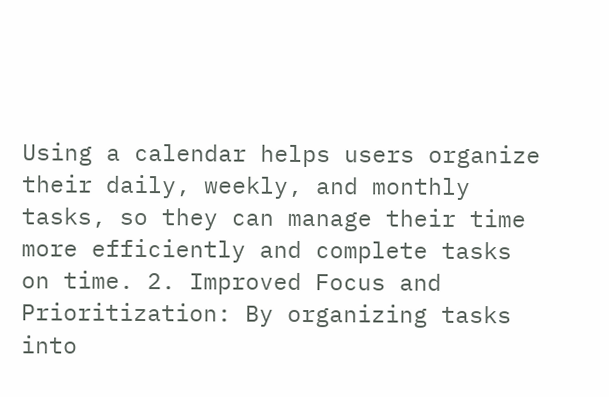Using a calendar helps users organize their daily, weekly, and monthly tasks, so they can manage their time more efficiently and complete tasks on time. 2. Improved Focus and Prioritization: By organizing tasks into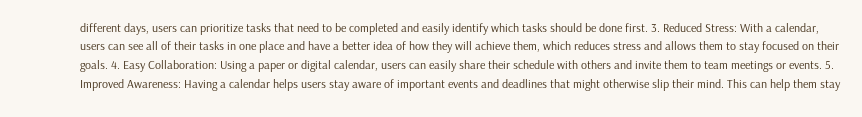different days, users can prioritize tasks that need to be completed and easily identify which tasks should be done first. 3. Reduced Stress: With a calendar, users can see all of their tasks in one place and have a better idea of how they will achieve them, which reduces stress and allows them to stay focused on their goals. 4. Easy Collaboration: Using a paper or digital calendar, users can easily share their schedule with others and invite them to team meetings or events. 5. Improved Awareness: Having a calendar helps users stay aware of important events and deadlines that might otherwise slip their mind. This can help them stay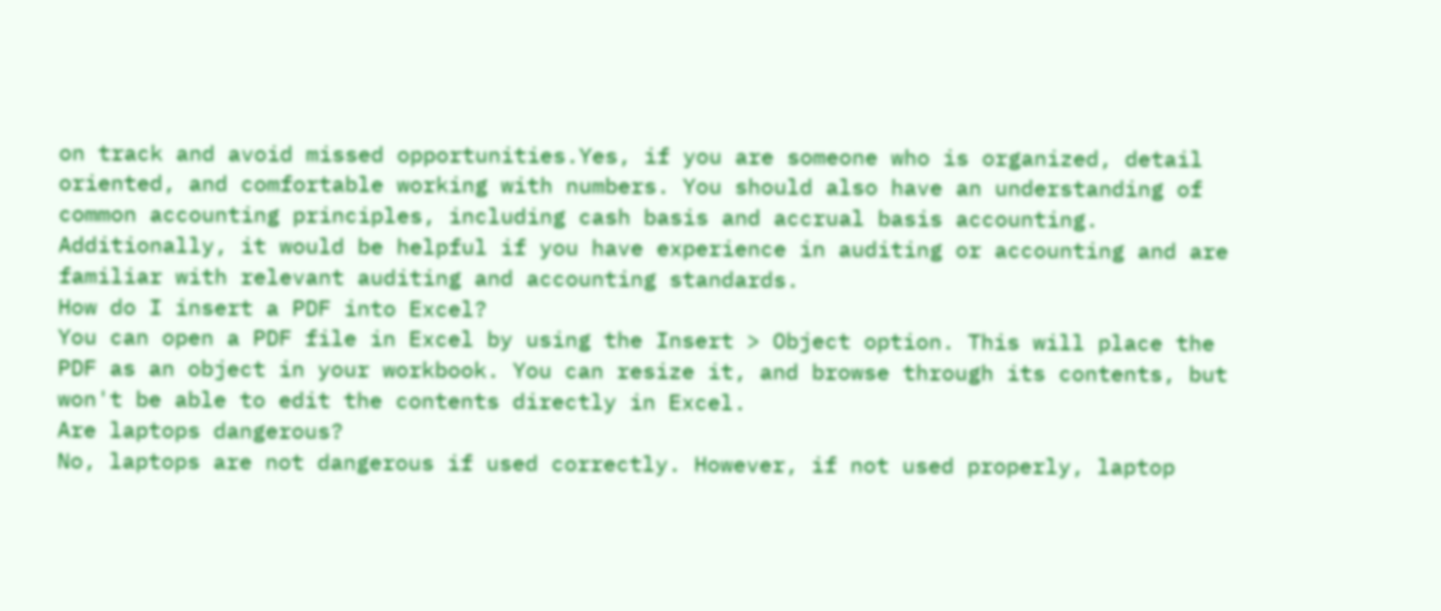on track and avoid missed opportunities.Yes, if you are someone who is organized, detail oriented, and comfortable working with numbers. You should also have an understanding of common accounting principles, including cash basis and accrual basis accounting. Additionally, it would be helpful if you have experience in auditing or accounting and are familiar with relevant auditing and accounting standards.
How do I insert a PDF into Excel?
You can open a PDF file in Excel by using the Insert > Object option. This will place the PDF as an object in your workbook. You can resize it, and browse through its contents, but won't be able to edit the contents directly in Excel.
Are laptops dangerous?
No, laptops are not dangerous if used correctly. However, if not used properly, laptop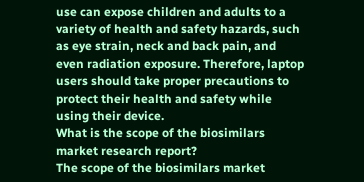use can expose children and adults to a variety of health and safety hazards, such as eye strain, neck and back pain, and even radiation exposure. Therefore, laptop users should take proper precautions to protect their health and safety while using their device.
What is the scope of the biosimilars market research report?
The scope of the biosimilars market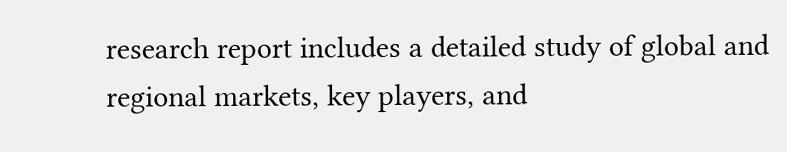research report includes a detailed study of global and regional markets, key players, and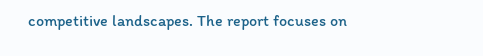competitive landscapes. The report focuses on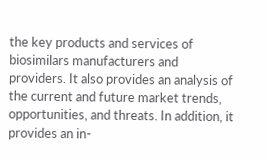the key products and services of biosimilars manufacturers and providers. It also provides an analysis of the current and future market trends, opportunities, and threats. In addition, it provides an in-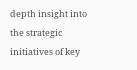depth insight into the strategic initiatives of key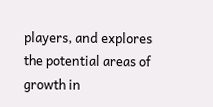players, and explores the potential areas of growth in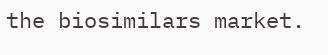the biosimilars market.